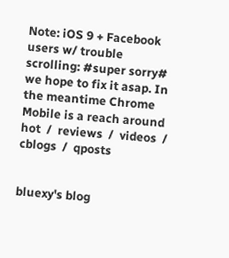Note: iOS 9 + Facebook users w/ trouble scrolling: #super sorry# we hope to fix it asap. In the meantime Chrome Mobile is a reach around
hot  /  reviews  /  videos  /  cblogs  /  qposts


bluexy's blog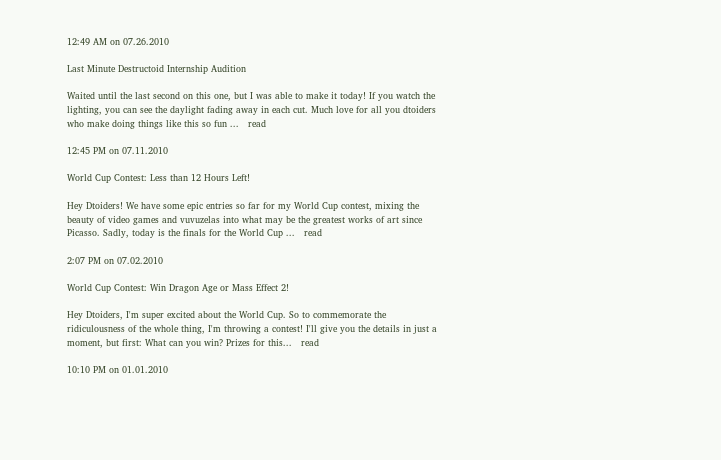12:49 AM on 07.26.2010

Last Minute Destructoid Internship Audition

Waited until the last second on this one, but I was able to make it today! If you watch the lighting, you can see the daylight fading away in each cut. Much love for all you dtoiders who make doing things like this so fun ...   read

12:45 PM on 07.11.2010

World Cup Contest: Less than 12 Hours Left!

Hey Dtoiders! We have some epic entries so far for my World Cup contest, mixing the beauty of video games and vuvuzelas into what may be the greatest works of art since Picasso. Sadly, today is the finals for the World Cup ...   read

2:07 PM on 07.02.2010

World Cup Contest: Win Dragon Age or Mass Effect 2!

Hey Dtoiders, I'm super excited about the World Cup. So to commemorate the ridiculousness of the whole thing, I'm throwing a contest! I'll give you the details in just a moment, but first: What can you win? Prizes for this...   read

10:10 PM on 01.01.2010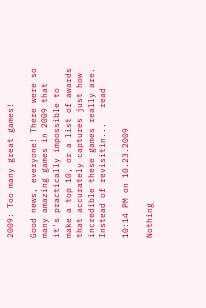2009: Too many great games!

Good news, everyone! There were so many amazing games in 2009 that it's practically impossible to make a top 10, or a list of awards that accurately captures just how incredible these games really are. Instead of revisitin...   read

10:14 PM on 10.23.2009

Nothing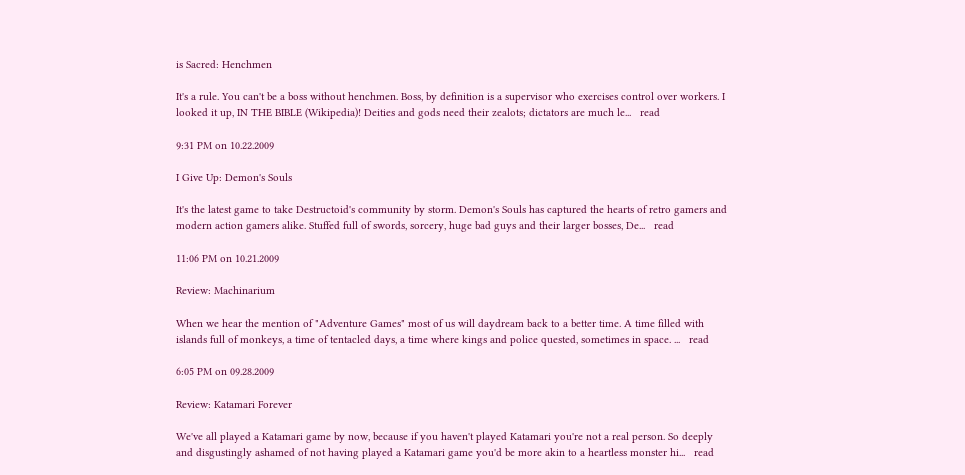is Sacred: Henchmen

It's a rule. You can't be a boss without henchmen. Boss, by definition is a supervisor who exercises control over workers. I looked it up, IN THE BIBLE (Wikipedia)! Deities and gods need their zealots; dictators are much le...   read

9:31 PM on 10.22.2009

I Give Up: Demon's Souls

It's the latest game to take Destructoid's community by storm. Demon's Souls has captured the hearts of retro gamers and modern action gamers alike. Stuffed full of swords, sorcery, huge bad guys and their larger bosses, De...   read

11:06 PM on 10.21.2009

Review: Machinarium

When we hear the mention of "Adventure Games" most of us will daydream back to a better time. A time filled with islands full of monkeys, a time of tentacled days, a time where kings and police quested, sometimes in space. ...   read

6:05 PM on 09.28.2009

Review: Katamari Forever

We've all played a Katamari game by now, because if you haven't played Katamari you're not a real person. So deeply and disgustingly ashamed of not having played a Katamari game you'd be more akin to a heartless monster hi...   read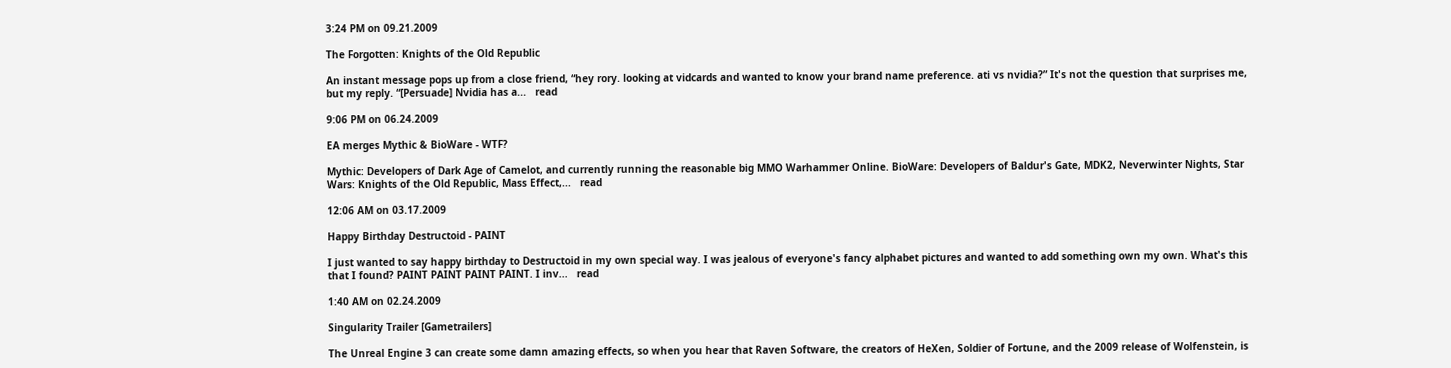3:24 PM on 09.21.2009

The Forgotten: Knights of the Old Republic

An instant message pops up from a close friend, “hey rory. looking at vidcards and wanted to know your brand name preference. ati vs nvidia?” It's not the question that surprises me, but my reply. “[Persuade] Nvidia has a...   read

9:06 PM on 06.24.2009

EA merges Mythic & BioWare - WTF?

Mythic: Developers of Dark Age of Camelot, and currently running the reasonable big MMO Warhammer Online. BioWare: Developers of Baldur's Gate, MDK2, Neverwinter Nights, Star Wars: Knights of the Old Republic, Mass Effect,...   read

12:06 AM on 03.17.2009

Happy Birthday Destructoid - PAINT

I just wanted to say happy birthday to Destructoid in my own special way. I was jealous of everyone's fancy alphabet pictures and wanted to add something own my own. What's this that I found? PAINT PAINT PAINT PAINT. I inv...   read

1:40 AM on 02.24.2009

Singularity Trailer [Gametrailers]

The Unreal Engine 3 can create some damn amazing effects, so when you hear that Raven Software, the creators of HeXen, Soldier of Fortune, and the 2009 release of Wolfenstein, is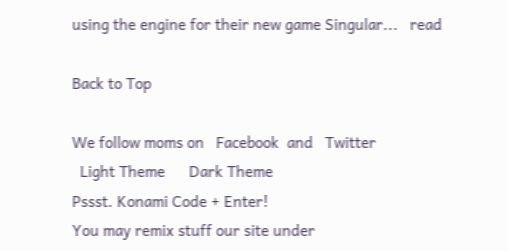using the engine for their new game Singular...   read

Back to Top

We follow moms on   Facebook  and   Twitter
  Light Theme      Dark Theme
Pssst. Konami Code + Enter!
You may remix stuff our site under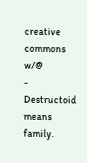creative commons w/@
- Destructoid means family.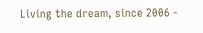Living the dream, since 2006 -